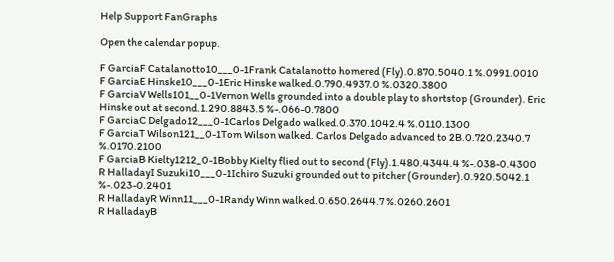Help Support FanGraphs

Open the calendar popup.

F GarciaF Catalanotto10___0-1Frank Catalanotto homered (Fly).0.870.5040.1 %.0991.0010
F GarciaE Hinske10___0-1Eric Hinske walked.0.790.4937.0 %.0320.3800
F GarciaV Wells101__0-1Vernon Wells grounded into a double play to shortstop (Grounder). Eric Hinske out at second.1.290.8843.5 %-.066-0.7800
F GarciaC Delgado12___0-1Carlos Delgado walked.0.370.1042.4 %.0110.1300
F GarciaT Wilson121__0-1Tom Wilson walked. Carlos Delgado advanced to 2B.0.720.2340.7 %.0170.2100
F GarciaB Kielty1212_0-1Bobby Kielty flied out to second (Fly).1.480.4344.4 %-.038-0.4300
R HalladayI Suzuki10___0-1Ichiro Suzuki grounded out to pitcher (Grounder).0.920.5042.1 %-.023-0.2401
R HalladayR Winn11___0-1Randy Winn walked.0.650.2644.7 %.0260.2601
R HalladayB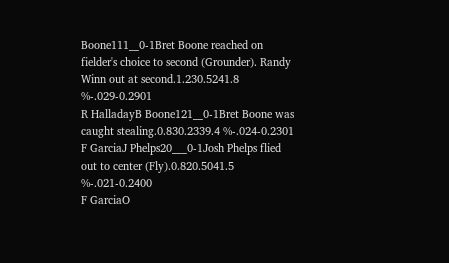Boone111__0-1Bret Boone reached on fielder's choice to second (Grounder). Randy Winn out at second.1.230.5241.8 %-.029-0.2901
R HalladayB Boone121__0-1Bret Boone was caught stealing.0.830.2339.4 %-.024-0.2301
F GarciaJ Phelps20___0-1Josh Phelps flied out to center (Fly).0.820.5041.5 %-.021-0.2400
F GarciaO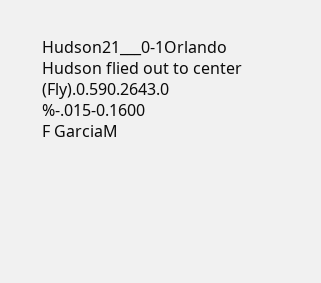Hudson21___0-1Orlando Hudson flied out to center (Fly).0.590.2643.0 %-.015-0.1600
F GarciaM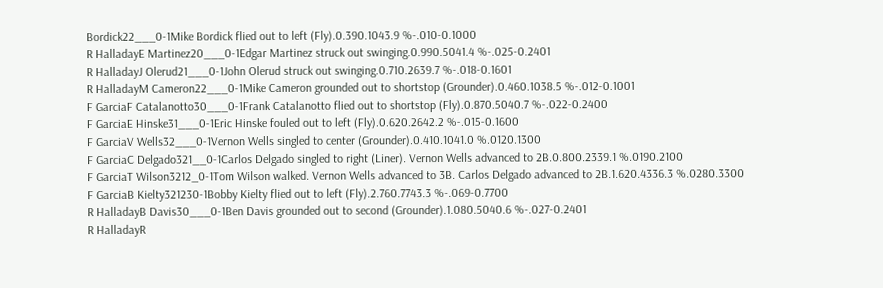Bordick22___0-1Mike Bordick flied out to left (Fly).0.390.1043.9 %-.010-0.1000
R HalladayE Martinez20___0-1Edgar Martinez struck out swinging.0.990.5041.4 %-.025-0.2401
R HalladayJ Olerud21___0-1John Olerud struck out swinging.0.710.2639.7 %-.018-0.1601
R HalladayM Cameron22___0-1Mike Cameron grounded out to shortstop (Grounder).0.460.1038.5 %-.012-0.1001
F GarciaF Catalanotto30___0-1Frank Catalanotto flied out to shortstop (Fly).0.870.5040.7 %-.022-0.2400
F GarciaE Hinske31___0-1Eric Hinske fouled out to left (Fly).0.620.2642.2 %-.015-0.1600
F GarciaV Wells32___0-1Vernon Wells singled to center (Grounder).0.410.1041.0 %.0120.1300
F GarciaC Delgado321__0-1Carlos Delgado singled to right (Liner). Vernon Wells advanced to 2B.0.800.2339.1 %.0190.2100
F GarciaT Wilson3212_0-1Tom Wilson walked. Vernon Wells advanced to 3B. Carlos Delgado advanced to 2B.1.620.4336.3 %.0280.3300
F GarciaB Kielty321230-1Bobby Kielty flied out to left (Fly).2.760.7743.3 %-.069-0.7700
R HalladayB Davis30___0-1Ben Davis grounded out to second (Grounder).1.080.5040.6 %-.027-0.2401
R HalladayR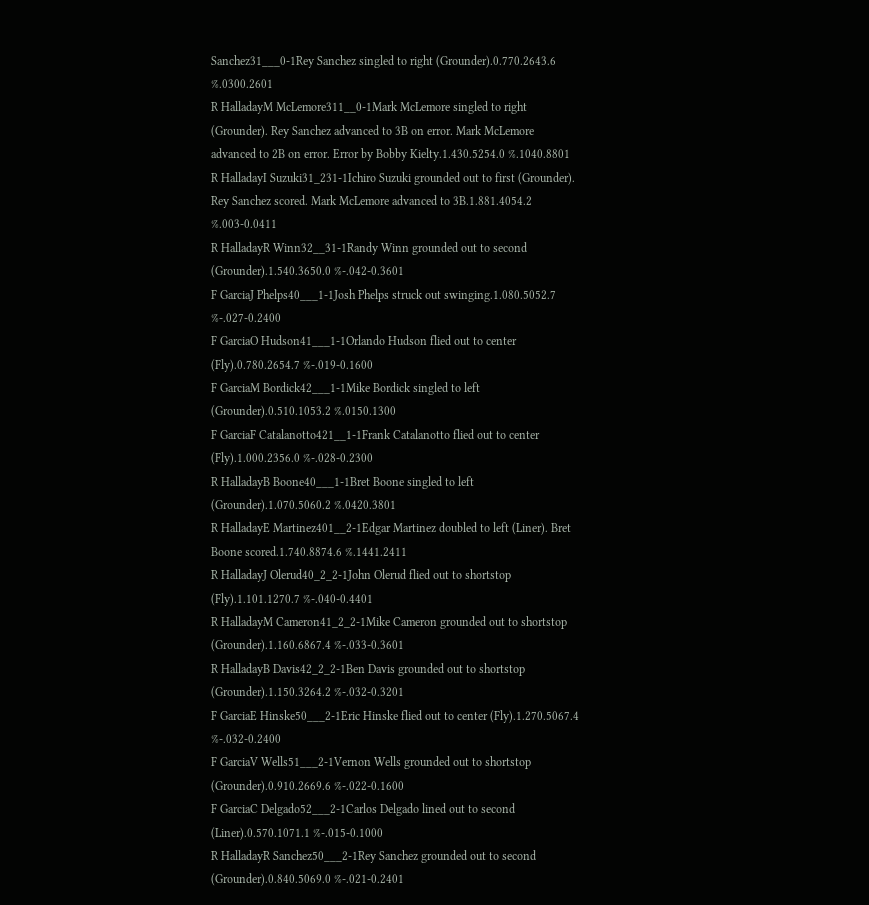Sanchez31___0-1Rey Sanchez singled to right (Grounder).0.770.2643.6 %.0300.2601
R HalladayM McLemore311__0-1Mark McLemore singled to right (Grounder). Rey Sanchez advanced to 3B on error. Mark McLemore advanced to 2B on error. Error by Bobby Kielty.1.430.5254.0 %.1040.8801
R HalladayI Suzuki31_231-1Ichiro Suzuki grounded out to first (Grounder). Rey Sanchez scored. Mark McLemore advanced to 3B.1.881.4054.2 %.003-0.0411
R HalladayR Winn32__31-1Randy Winn grounded out to second (Grounder).1.540.3650.0 %-.042-0.3601
F GarciaJ Phelps40___1-1Josh Phelps struck out swinging.1.080.5052.7 %-.027-0.2400
F GarciaO Hudson41___1-1Orlando Hudson flied out to center (Fly).0.780.2654.7 %-.019-0.1600
F GarciaM Bordick42___1-1Mike Bordick singled to left (Grounder).0.510.1053.2 %.0150.1300
F GarciaF Catalanotto421__1-1Frank Catalanotto flied out to center (Fly).1.000.2356.0 %-.028-0.2300
R HalladayB Boone40___1-1Bret Boone singled to left (Grounder).1.070.5060.2 %.0420.3801
R HalladayE Martinez401__2-1Edgar Martinez doubled to left (Liner). Bret Boone scored.1.740.8874.6 %.1441.2411
R HalladayJ Olerud40_2_2-1John Olerud flied out to shortstop (Fly).1.101.1270.7 %-.040-0.4401
R HalladayM Cameron41_2_2-1Mike Cameron grounded out to shortstop (Grounder).1.160.6867.4 %-.033-0.3601
R HalladayB Davis42_2_2-1Ben Davis grounded out to shortstop (Grounder).1.150.3264.2 %-.032-0.3201
F GarciaE Hinske50___2-1Eric Hinske flied out to center (Fly).1.270.5067.4 %-.032-0.2400
F GarciaV Wells51___2-1Vernon Wells grounded out to shortstop (Grounder).0.910.2669.6 %-.022-0.1600
F GarciaC Delgado52___2-1Carlos Delgado lined out to second (Liner).0.570.1071.1 %-.015-0.1000
R HalladayR Sanchez50___2-1Rey Sanchez grounded out to second (Grounder).0.840.5069.0 %-.021-0.2401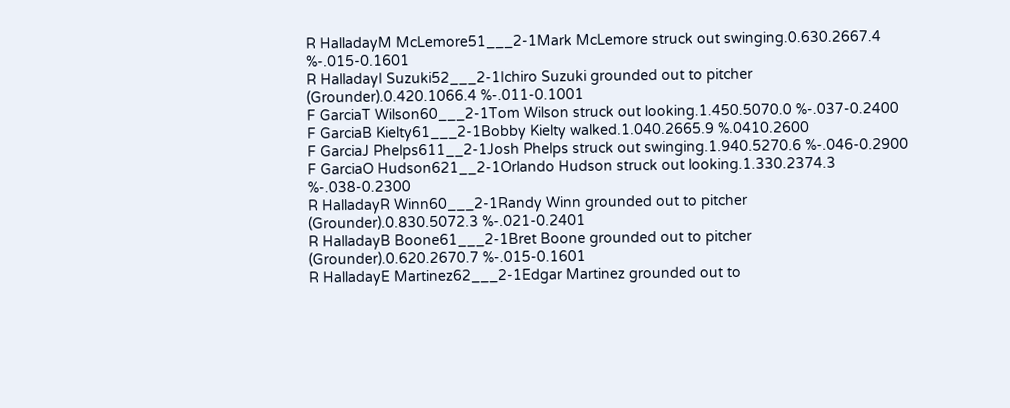R HalladayM McLemore51___2-1Mark McLemore struck out swinging.0.630.2667.4 %-.015-0.1601
R HalladayI Suzuki52___2-1Ichiro Suzuki grounded out to pitcher (Grounder).0.420.1066.4 %-.011-0.1001
F GarciaT Wilson60___2-1Tom Wilson struck out looking.1.450.5070.0 %-.037-0.2400
F GarciaB Kielty61___2-1Bobby Kielty walked.1.040.2665.9 %.0410.2600
F GarciaJ Phelps611__2-1Josh Phelps struck out swinging.1.940.5270.6 %-.046-0.2900
F GarciaO Hudson621__2-1Orlando Hudson struck out looking.1.330.2374.3 %-.038-0.2300
R HalladayR Winn60___2-1Randy Winn grounded out to pitcher (Grounder).0.830.5072.3 %-.021-0.2401
R HalladayB Boone61___2-1Bret Boone grounded out to pitcher (Grounder).0.620.2670.7 %-.015-0.1601
R HalladayE Martinez62___2-1Edgar Martinez grounded out to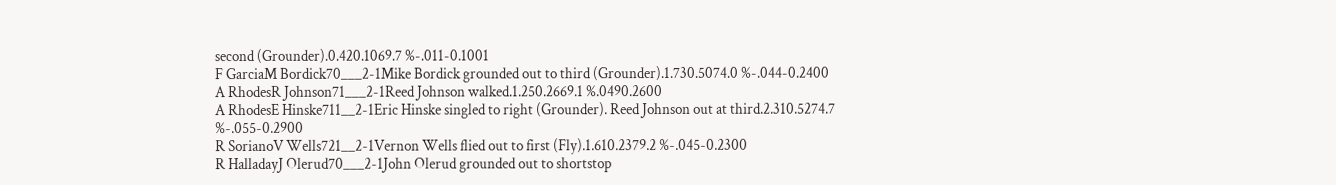second (Grounder).0.420.1069.7 %-.011-0.1001
F GarciaM Bordick70___2-1Mike Bordick grounded out to third (Grounder).1.730.5074.0 %-.044-0.2400
A RhodesR Johnson71___2-1Reed Johnson walked.1.250.2669.1 %.0490.2600
A RhodesE Hinske711__2-1Eric Hinske singled to right (Grounder). Reed Johnson out at third.2.310.5274.7 %-.055-0.2900
R SorianoV Wells721__2-1Vernon Wells flied out to first (Fly).1.610.2379.2 %-.045-0.2300
R HalladayJ Olerud70___2-1John Olerud grounded out to shortstop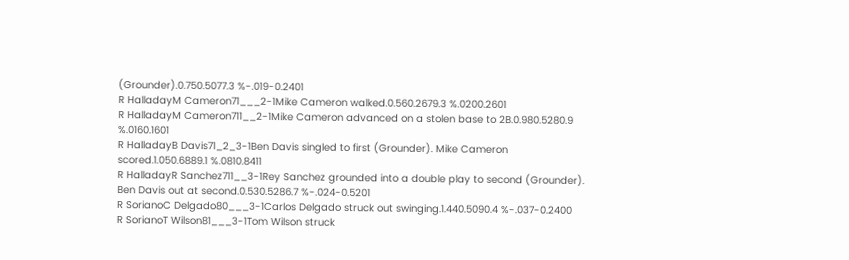(Grounder).0.750.5077.3 %-.019-0.2401
R HalladayM Cameron71___2-1Mike Cameron walked.0.560.2679.3 %.0200.2601
R HalladayM Cameron711__2-1Mike Cameron advanced on a stolen base to 2B.0.980.5280.9 %.0160.1601
R HalladayB Davis71_2_3-1Ben Davis singled to first (Grounder). Mike Cameron scored.1.050.6889.1 %.0810.8411
R HalladayR Sanchez711__3-1Rey Sanchez grounded into a double play to second (Grounder). Ben Davis out at second.0.530.5286.7 %-.024-0.5201
R SorianoC Delgado80___3-1Carlos Delgado struck out swinging.1.440.5090.4 %-.037-0.2400
R SorianoT Wilson81___3-1Tom Wilson struck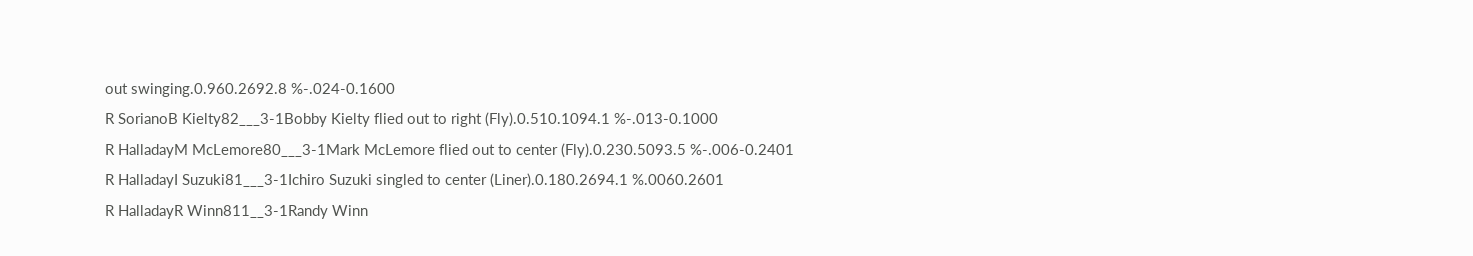out swinging.0.960.2692.8 %-.024-0.1600
R SorianoB Kielty82___3-1Bobby Kielty flied out to right (Fly).0.510.1094.1 %-.013-0.1000
R HalladayM McLemore80___3-1Mark McLemore flied out to center (Fly).0.230.5093.5 %-.006-0.2401
R HalladayI Suzuki81___3-1Ichiro Suzuki singled to center (Liner).0.180.2694.1 %.0060.2601
R HalladayR Winn811__3-1Randy Winn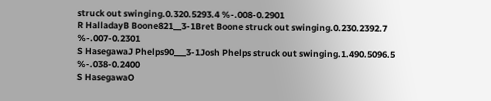struck out swinging.0.320.5293.4 %-.008-0.2901
R HalladayB Boone821__3-1Bret Boone struck out swinging.0.230.2392.7 %-.007-0.2301
S HasegawaJ Phelps90___3-1Josh Phelps struck out swinging.1.490.5096.5 %-.038-0.2400
S HasegawaO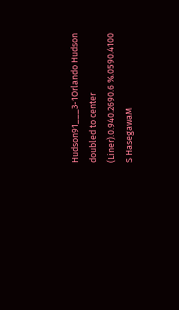Hudson91___3-1Orlando Hudson doubled to center (Liner).0.940.2690.6 %.0590.4100
S HasegawaM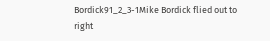Bordick91_2_3-1Mike Bordick flied out to right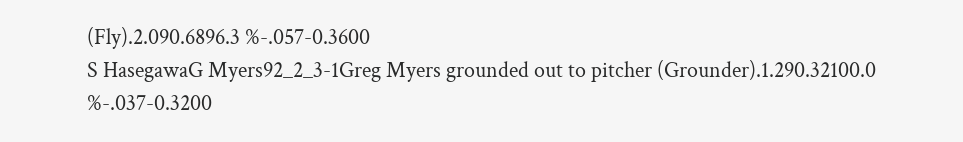(Fly).2.090.6896.3 %-.057-0.3600
S HasegawaG Myers92_2_3-1Greg Myers grounded out to pitcher (Grounder).1.290.32100.0 %-.037-0.3200